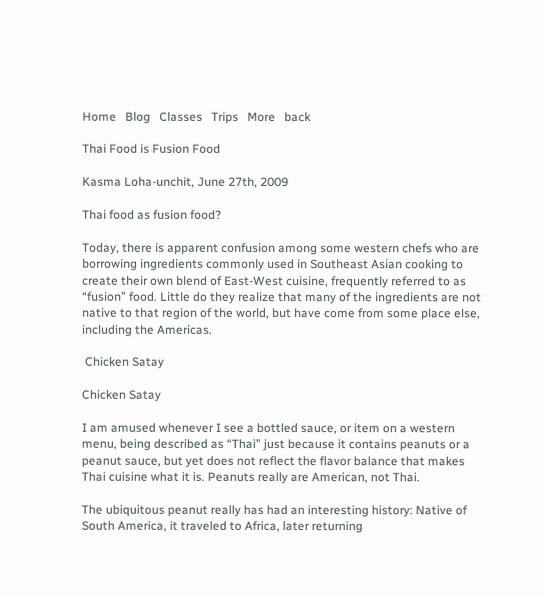Home   Blog   Classes   Trips   More   back

Thai Food is Fusion Food

Kasma Loha-unchit, June 27th, 2009

Thai food as fusion food?

Today, there is apparent confusion among some western chefs who are borrowing ingredients commonly used in Southeast Asian cooking to create their own blend of East-West cuisine, frequently referred to as “fusion” food. Little do they realize that many of the ingredients are not native to that region of the world, but have come from some place else, including the Americas.

 Chicken Satay

Chicken Satay

I am amused whenever I see a bottled sauce, or item on a western menu, being described as “Thai” just because it contains peanuts or a peanut sauce, but yet does not reflect the flavor balance that makes Thai cuisine what it is. Peanuts really are American, not Thai.

The ubiquitous peanut really has had an interesting history: Native of South America, it traveled to Africa, later returning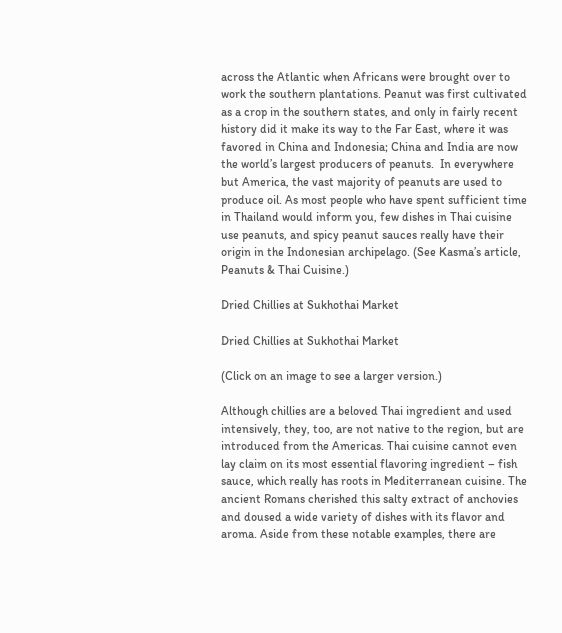across the Atlantic when Africans were brought over to work the southern plantations. Peanut was first cultivated as a crop in the southern states, and only in fairly recent history did it make its way to the Far East, where it was favored in China and Indonesia; China and India are now the world’s largest producers of peanuts.  In everywhere but America, the vast majority of peanuts are used to produce oil. As most people who have spent sufficient time in Thailand would inform you, few dishes in Thai cuisine use peanuts, and spicy peanut sauces really have their origin in the Indonesian archipelago. (See Kasma’s article, Peanuts & Thai Cuisine.)

Dried Chillies at Sukhothai Market

Dried Chillies at Sukhothai Market

(Click on an image to see a larger version.)

Although chillies are a beloved Thai ingredient and used intensively, they, too, are not native to the region, but are introduced from the Americas. Thai cuisine cannot even lay claim on its most essential flavoring ingredient – fish sauce, which really has roots in Mediterranean cuisine. The ancient Romans cherished this salty extract of anchovies and doused a wide variety of dishes with its flavor and aroma. Aside from these notable examples, there are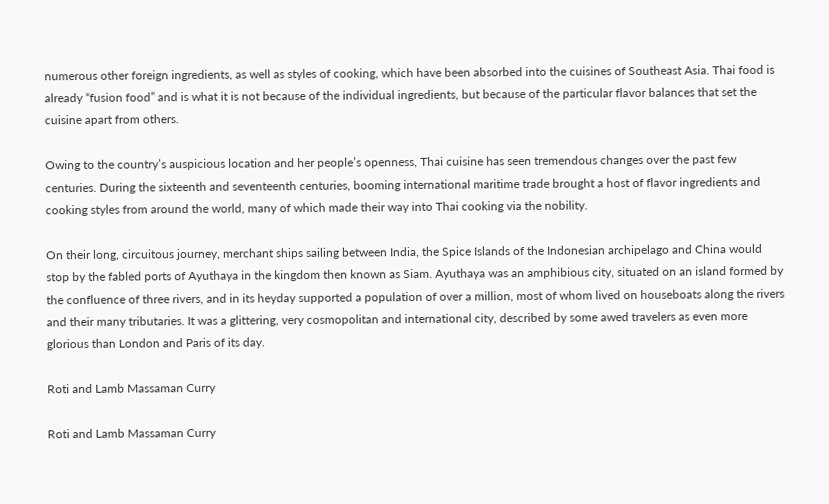numerous other foreign ingredients, as well as styles of cooking, which have been absorbed into the cuisines of Southeast Asia. Thai food is already “fusion food” and is what it is not because of the individual ingredients, but because of the particular flavor balances that set the cuisine apart from others.

Owing to the country’s auspicious location and her people’s openness, Thai cuisine has seen tremendous changes over the past few centuries. During the sixteenth and seventeenth centuries, booming international maritime trade brought a host of flavor ingredients and cooking styles from around the world, many of which made their way into Thai cooking via the nobility.

On their long, circuitous journey, merchant ships sailing between India, the Spice Islands of the Indonesian archipelago and China would stop by the fabled ports of Ayuthaya in the kingdom then known as Siam. Ayuthaya was an amphibious city, situated on an island formed by the confluence of three rivers, and in its heyday supported a population of over a million, most of whom lived on houseboats along the rivers and their many tributaries. It was a glittering, very cosmopolitan and international city, described by some awed travelers as even more glorious than London and Paris of its day.

Roti and Lamb Massaman Curry

Roti and Lamb Massaman Curry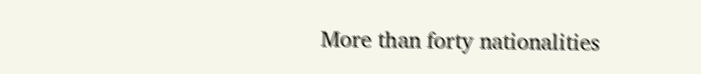More than forty nationalities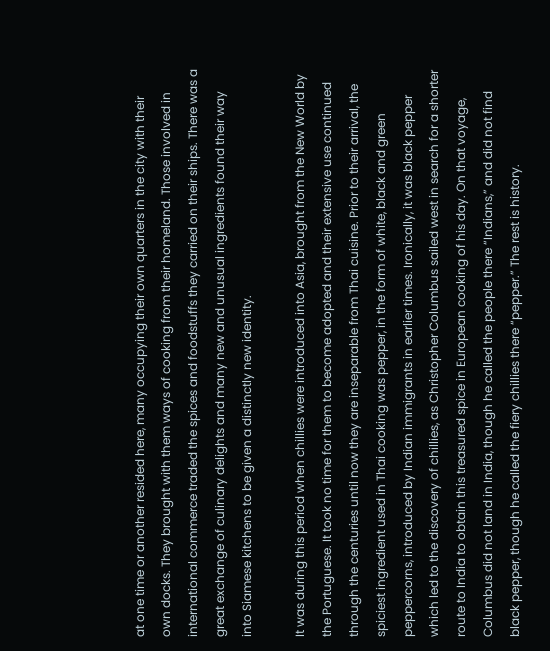at one time or another resided here, many occupying their own quarters in the city with their own docks. They brought with them ways of cooking from their homeland. Those involved in international commerce traded the spices and foodstuffs they carried on their ships. There was a great exchange of culinary delights and many new and unusual ingredients found their way into Siamese kitchens to be given a distinctly new identity.

It was during this period when chillies were introduced into Asia, brought from the New World by the Portuguese. It took no time for them to become adopted and their extensive use continued through the centuries until now they are inseparable from Thai cuisine. Prior to their arrival, the spiciest ingredient used in Thai cooking was pepper, in the form of white, black and green peppercorns, introduced by Indian immigrants in earlier times. Ironically, it was black pepper which led to the discovery of chillies, as Christopher Columbus sailed west in search for a shorter route to India to obtain this treasured spice in European cooking of his day. On that voyage, Columbus did not land in India, though he called the people there “Indians,” and did not find black pepper, though he called the fiery chillies there “pepper.” The rest is history.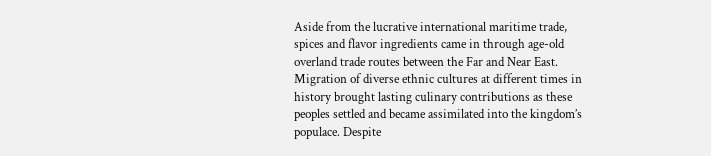Aside from the lucrative international maritime trade, spices and flavor ingredients came in through age-old overland trade routes between the Far and Near East. Migration of diverse ethnic cultures at different times in history brought lasting culinary contributions as these peoples settled and became assimilated into the kingdom’s populace. Despite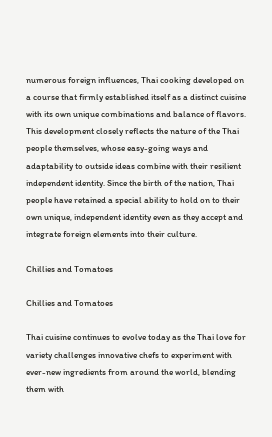numerous foreign influences, Thai cooking developed on a course that firmly established itself as a distinct cuisine with its own unique combinations and balance of flavors. This development closely reflects the nature of the Thai people themselves, whose easy-going ways and adaptability to outside ideas combine with their resilient independent identity. Since the birth of the nation, Thai people have retained a special ability to hold on to their own unique, independent identity even as they accept and integrate foreign elements into their culture.

Chillies and Tomatoes

Chillies and Tomatoes

Thai cuisine continues to evolve today as the Thai love for variety challenges innovative chefs to experiment with ever-new ingredients from around the world, blending them with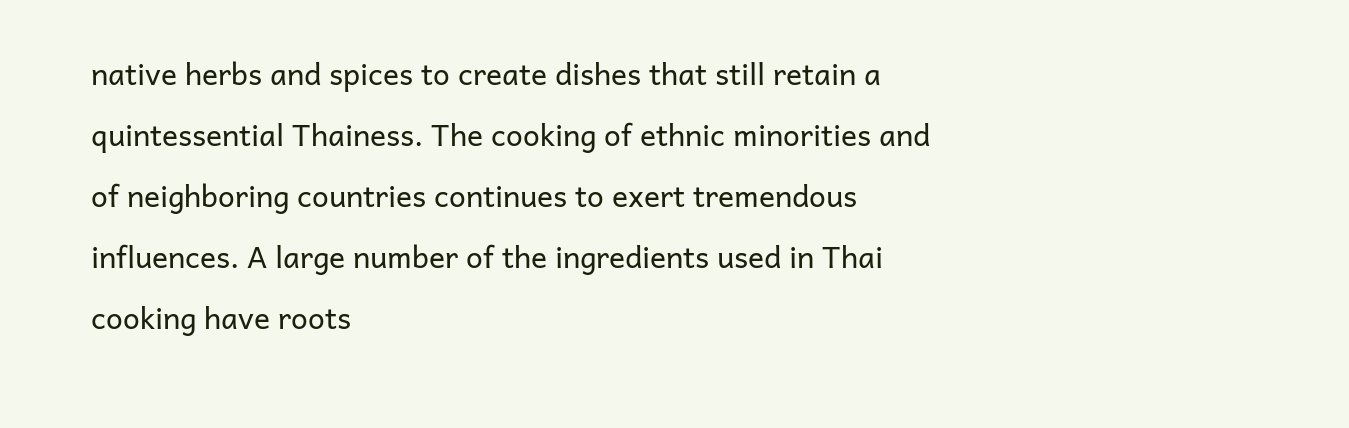native herbs and spices to create dishes that still retain a quintessential Thainess. The cooking of ethnic minorities and of neighboring countries continues to exert tremendous influences. A large number of the ingredients used in Thai cooking have roots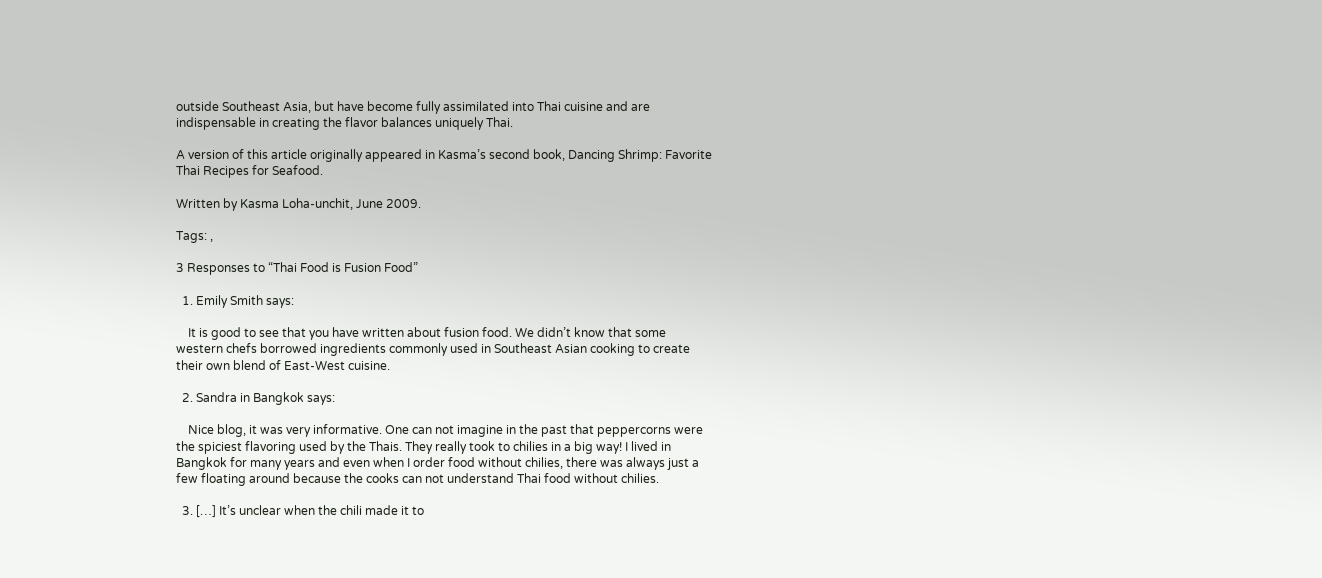outside Southeast Asia, but have become fully assimilated into Thai cuisine and are indispensable in creating the flavor balances uniquely Thai.

A version of this article originally appeared in Kasma’s second book, Dancing Shrimp: Favorite Thai Recipes for Seafood.

Written by Kasma Loha-unchit, June 2009.

Tags: ,

3 Responses to “Thai Food is Fusion Food”

  1. Emily Smith says:

    It is good to see that you have written about fusion food. We didn’t know that some western chefs borrowed ingredients commonly used in Southeast Asian cooking to create their own blend of East-West cuisine.

  2. Sandra in Bangkok says:

    Nice blog, it was very informative. One can not imagine in the past that peppercorns were the spiciest flavoring used by the Thais. They really took to chilies in a big way! I lived in Bangkok for many years and even when I order food without chilies, there was always just a few floating around because the cooks can not understand Thai food without chilies.

  3. […] It’s unclear when the chili made it to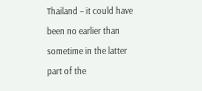Thailand – it could have been no earlier than sometime in the latter part of the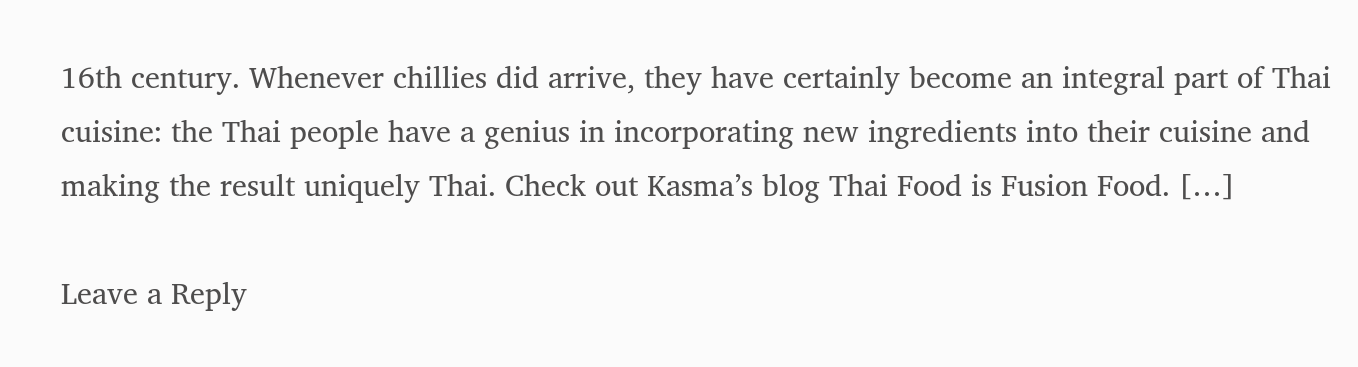16th century. Whenever chillies did arrive, they have certainly become an integral part of Thai cuisine: the Thai people have a genius in incorporating new ingredients into their cuisine and making the result uniquely Thai. Check out Kasma’s blog Thai Food is Fusion Food. […]

Leave a Reply